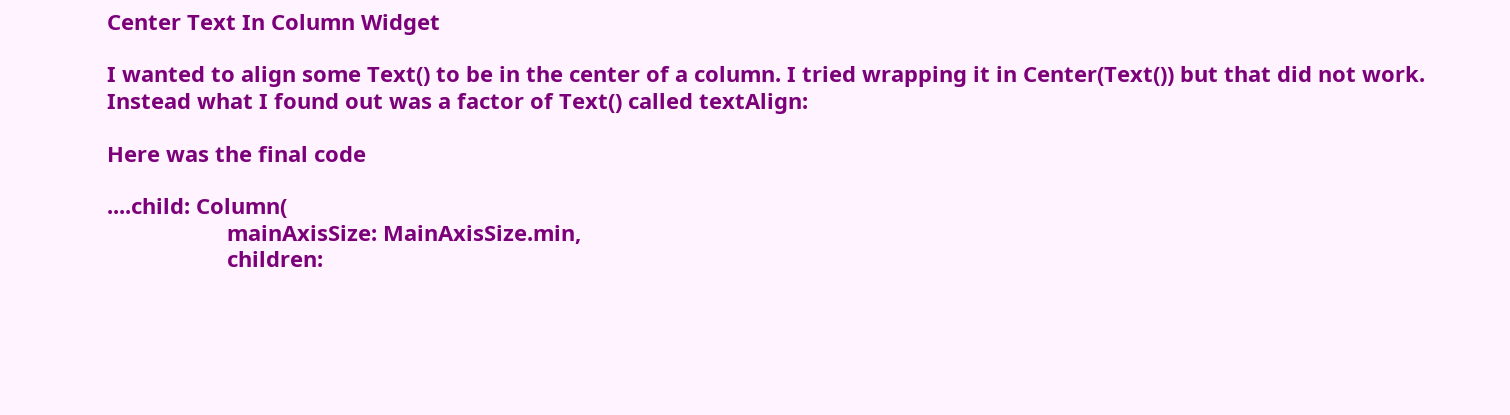Center Text In Column Widget

I wanted to align some Text() to be in the center of a column. I tried wrapping it in Center(Text()) but that did not work. Instead what I found out was a factor of Text() called textAlign:

Here was the final code

....child: Column(
                    mainAxisSize: MainAxisSize.min,
                    children: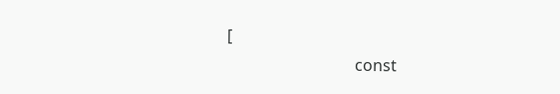[
                                const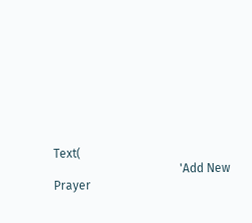Text(
                                          'Add New Prayer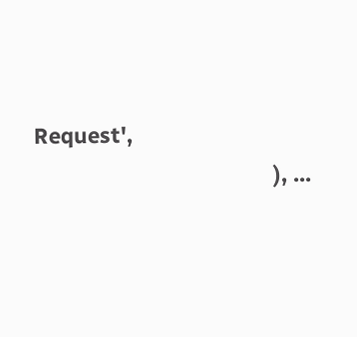Request',
                                        ), ...